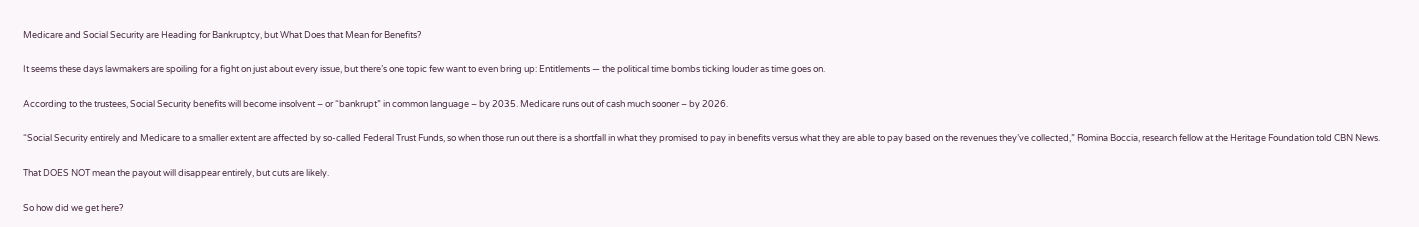Medicare and Social Security are Heading for Bankruptcy, but What Does that Mean for Benefits?

It seems these days lawmakers are spoiling for a fight on just about every issue, but there’s one topic few want to even bring up: Entitlements — the political time bombs ticking louder as time goes on.

According to the trustees, Social Security benefits will become insolvent – or “bankrupt” in common language – by 2035. Medicare runs out of cash much sooner – by 2026.

“Social Security entirely and Medicare to a smaller extent are affected by so-called Federal Trust Funds, so when those run out there is a shortfall in what they promised to pay in benefits versus what they are able to pay based on the revenues they’ve collected,” Romina Boccia, research fellow at the Heritage Foundation told CBN News.

That DOES NOT mean the payout will disappear entirely, but cuts are likely.

So how did we get here?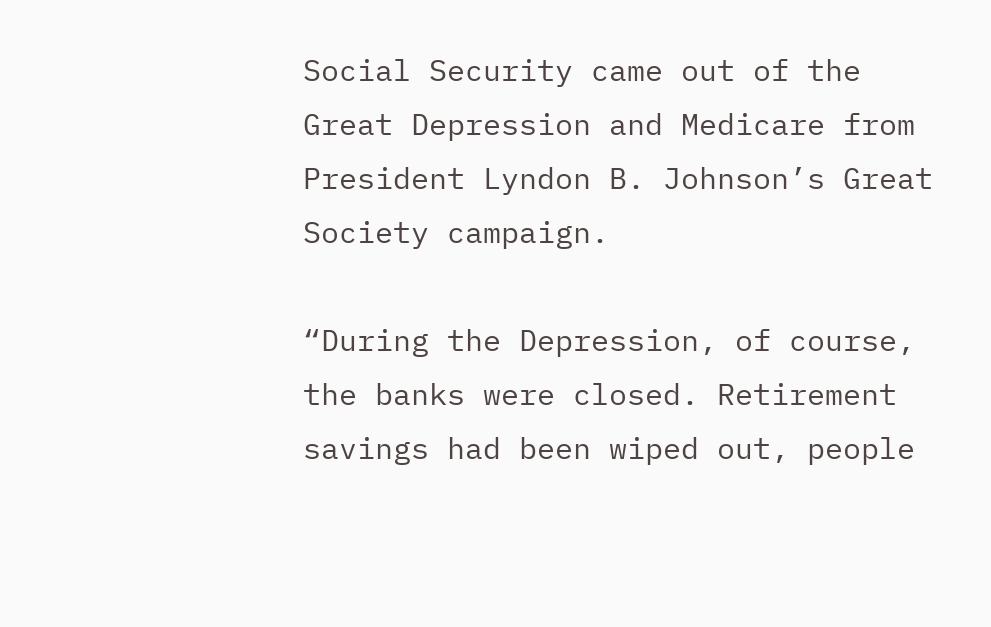Social Security came out of the Great Depression and Medicare from President Lyndon B. Johnson’s Great Society campaign.

“During the Depression, of course, the banks were closed. Retirement savings had been wiped out, people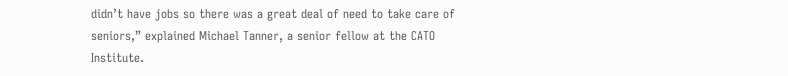didn’t have jobs so there was a great deal of need to take care of seniors,” explained Michael Tanner, a senior fellow at the CATO Institute.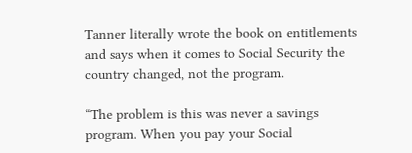Tanner literally wrote the book on entitlements and says when it comes to Social Security the country changed, not the program.

“The problem is this was never a savings program. When you pay your Social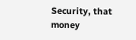Security, that money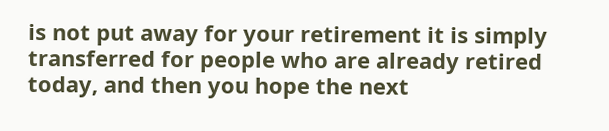is not put away for your retirement it is simply transferred for people who are already retired today, and then you hope the next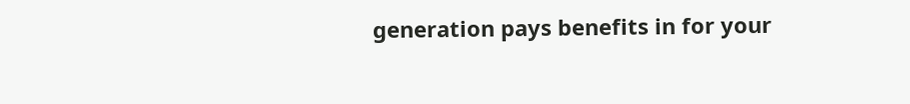generation pays benefits in for your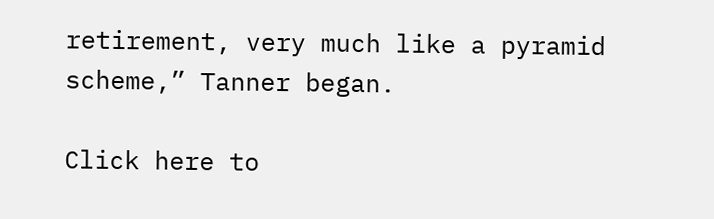retirement, very much like a pyramid scheme,” Tanner began.

Click here to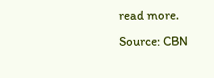read more.
Source: CBN